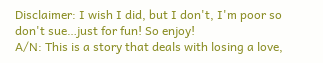Disclaimer: I wish I did, but I don't, I'm poor so don't sue…just for fun! So enjoy!
A/N: This is a story that deals with losing a love,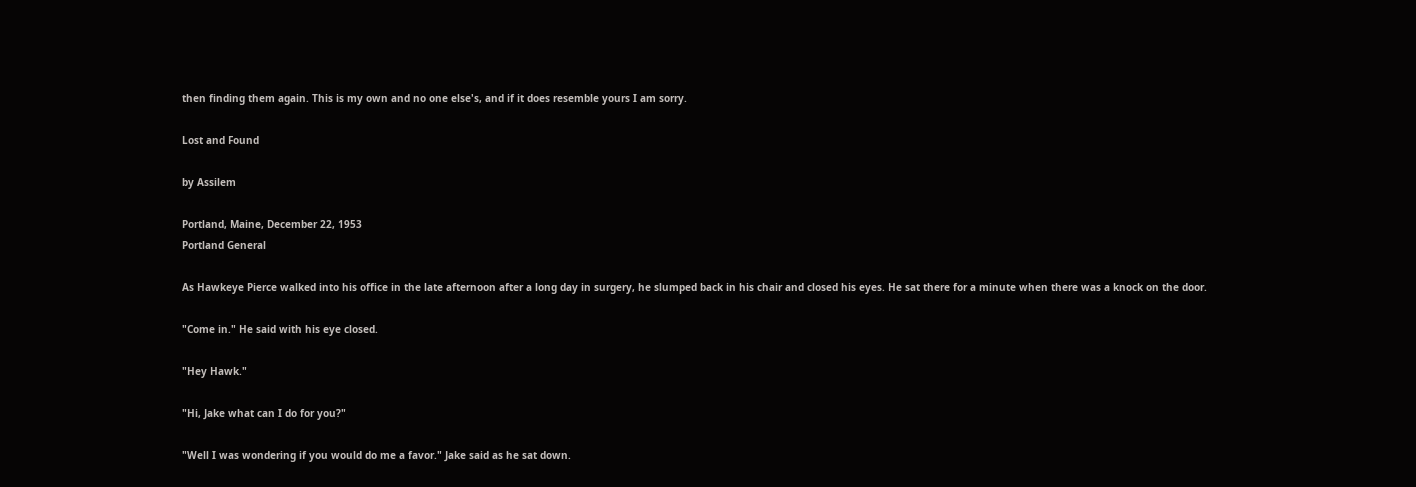then finding them again. This is my own and no one else's, and if it does resemble yours I am sorry.

Lost and Found

by Assilem

Portland, Maine, December 22, 1953
Portland General

As Hawkeye Pierce walked into his office in the late afternoon after a long day in surgery, he slumped back in his chair and closed his eyes. He sat there for a minute when there was a knock on the door.

"Come in." He said with his eye closed.

"Hey Hawk."

"Hi, Jake what can I do for you?"

"Well I was wondering if you would do me a favor." Jake said as he sat down.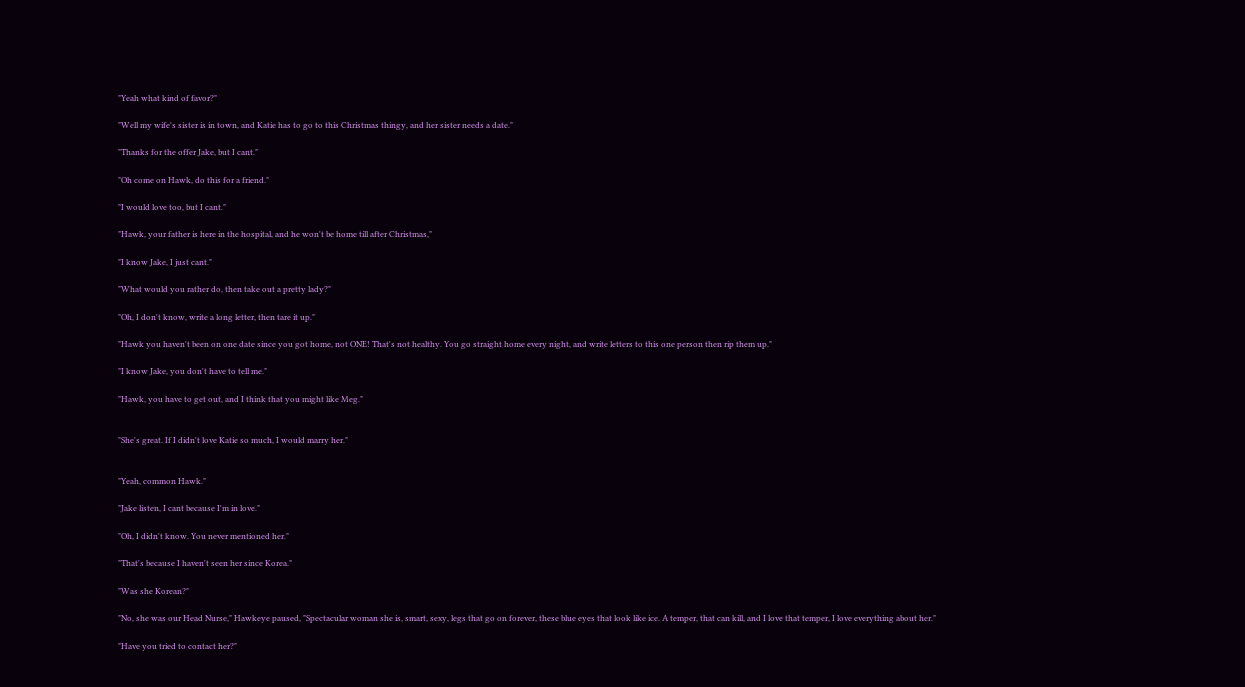"Yeah what kind of favor?"

"Well my wife's sister is in town, and Katie has to go to this Christmas thingy, and her sister needs a date."

"Thanks for the offer Jake, but I cant."

"Oh come on Hawk, do this for a friend."

"I would love too, but I cant."

"Hawk, your father is here in the hospital, and he won't be home till after Christmas,"

"I know Jake, I just cant."

"What would you rather do, then take out a pretty lady?"

"Oh, I don't know, write a long letter, then tare it up."

"Hawk you haven't been on one date since you got home, not ONE! That's not healthy. You go straight home every night, and write letters to this one person then rip them up."

"I know Jake, you don't have to tell me."

"Hawk, you have to get out, and I think that you might like Meg."


"She's great. If I didn't love Katie so much, I would marry her."


"Yeah, common Hawk."

"Jake listen, I cant because I'm in love."

"Oh, I didn't know. You never mentioned her."

"That's because I haven't seen her since Korea."

"Was she Korean?"

"No, she was our Head Nurse," Hawkeye paused, "Spectacular woman she is, smart, sexy, legs that go on forever, these blue eyes that look like ice. A temper, that can kill, and I love that temper, I love everything about her."

"Have you tried to contact her?"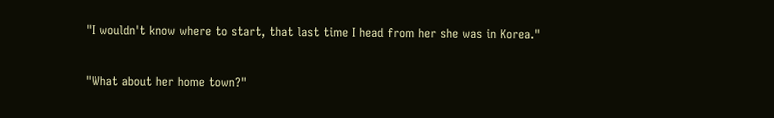"I wouldn't know where to start, that last time I head from her she was in Korea."

"What about her home town?"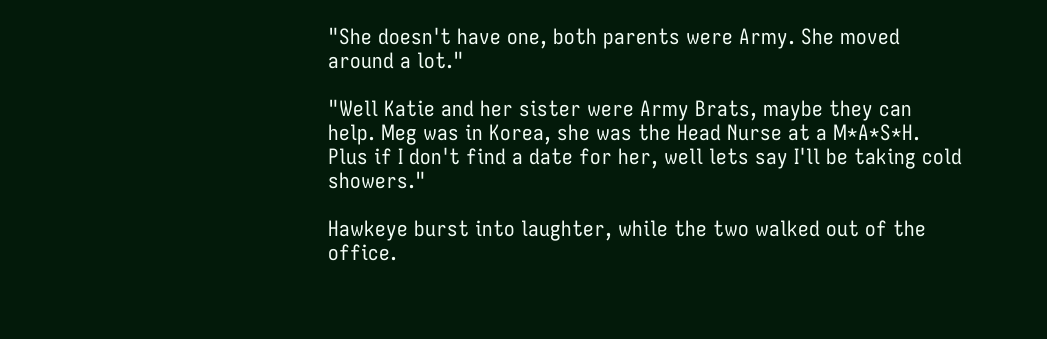"She doesn't have one, both parents were Army. She moved around a lot."

"Well Katie and her sister were Army Brats, maybe they can help. Meg was in Korea, she was the Head Nurse at a M*A*S*H. Plus if I don't find a date for her, well lets say I'll be taking cold showers."

Hawkeye burst into laughter, while the two walked out of the office.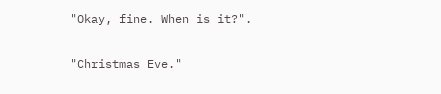"Okay, fine. When is it?".

"Christmas Eve."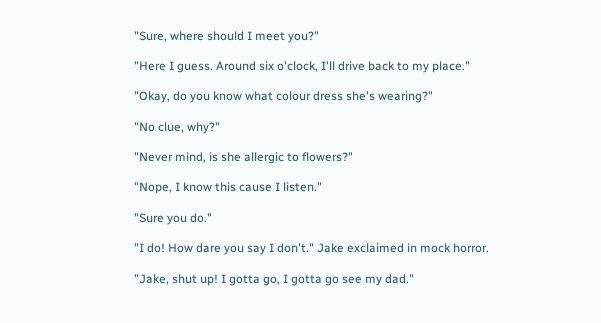"Sure, where should I meet you?"

"Here I guess. Around six o'clock, I'll drive back to my place."

"Okay, do you know what colour dress she's wearing?"

"No clue, why?"

"Never mind, is she allergic to flowers?"

"Nope, I know this cause I listen."

"Sure you do."

"I do! How dare you say I don't." Jake exclaimed in mock horror.

"Jake, shut up! I gotta go, I gotta go see my dad."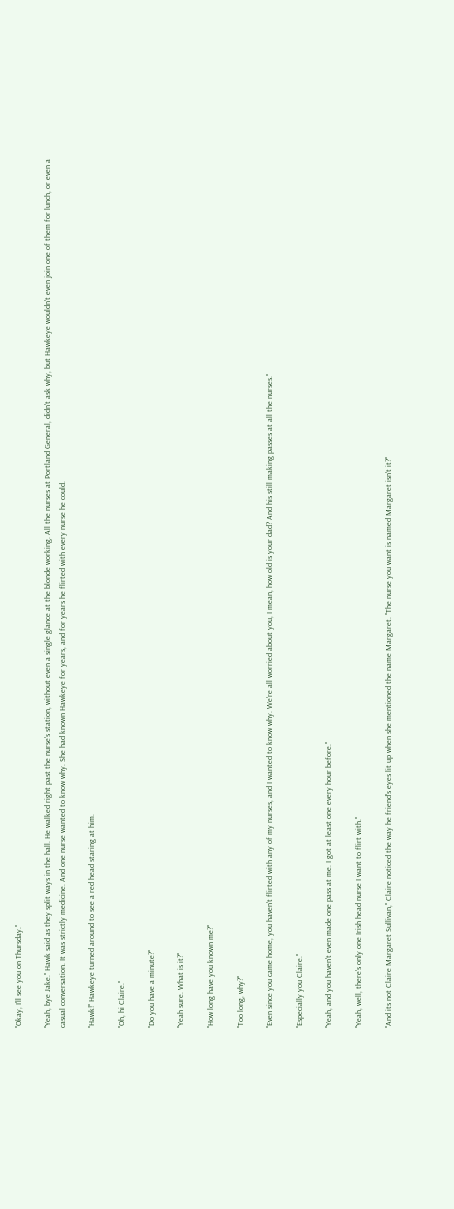"Okay, I'll see you on Thursday."

"Yeah, bye Jake." Hawk said as they split ways in the hall. He walked right past the nurse's station, without even a single glance at the blonde working. All the nurses at Portland General, didn't ask why, but Hawkeye wouldn't even join one of them for lunch, or even a casual conversation. It was strictly medicine. And one nurse wanted to know why. She had known Hawkeye for years, and for years he flirted with every nurse he could.

"Hawk!" Hawkeye turned around to see a red head staring at him.

"Oh, hi Claire."

"Do you have a minute?"

"Yeah sure. What is it?"

"How long have you known me?"

"Too long, why?"

"Even since you came home, you haven't flirted with any of my nurses, and I wanted to know why. We're all worried about you, I mean, how old is your dad? And his still making passes at all the nurses."

"Especially you Claire."

"Yeah, and you haven't even made one pass at me. I got at least one every hour before."

"Yeah, well, there's only one Irish head nurse I want to flirt with."

"And its not Claire Margaret Sullivan," Claire noticed the way he friend's eyes lit up when she mentioned the name Margaret. "The nurse you want is named Margaret isn't it?"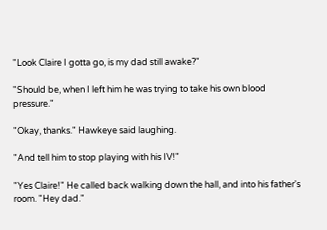"Look Claire I gotta go, is my dad still awake?"

"Should be, when I left him he was trying to take his own blood pressure."

"Okay, thanks." Hawkeye said laughing.

"And tell him to stop playing with his IV!"

"Yes Claire!" He called back walking down the hall, and into his father's room. "Hey dad."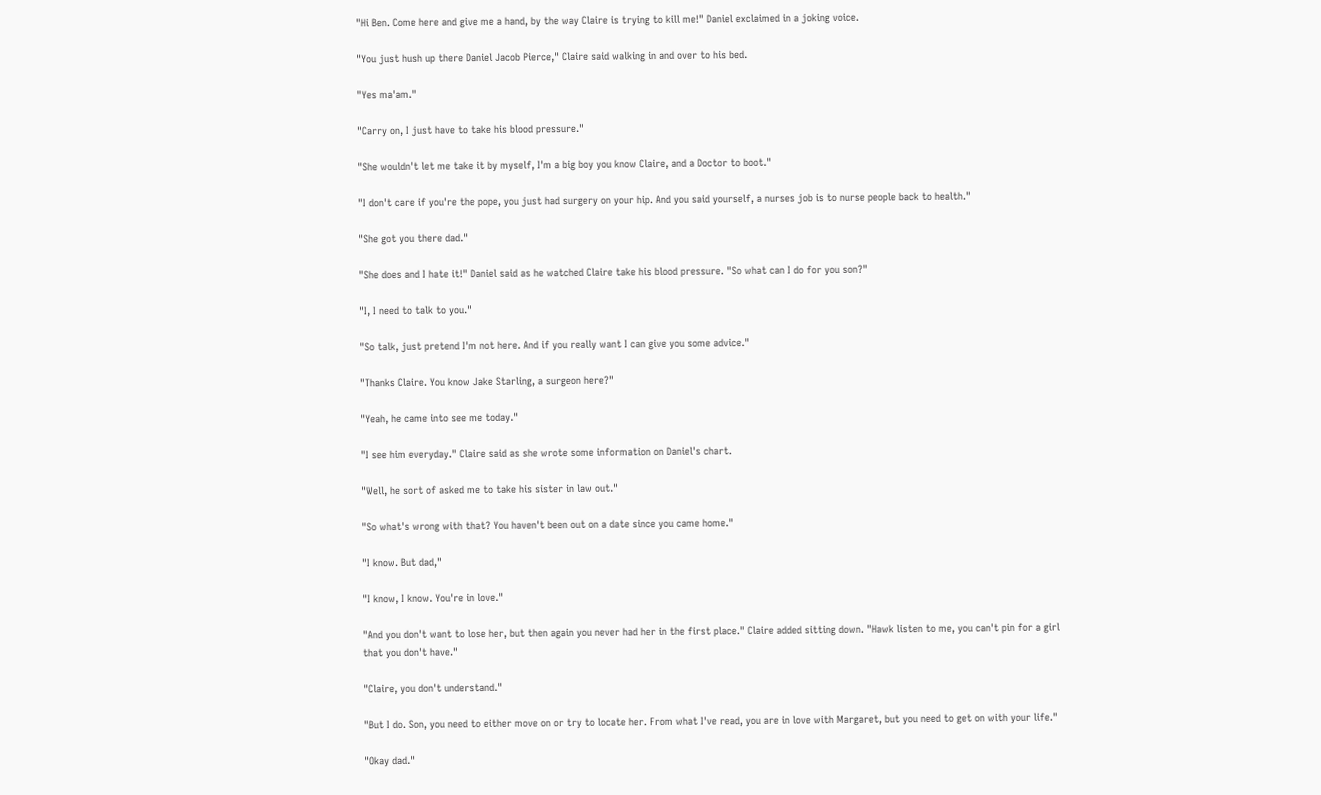"Hi Ben. Come here and give me a hand, by the way Claire is trying to kill me!" Daniel exclaimed in a joking voice.

"You just hush up there Daniel Jacob Pierce," Claire said walking in and over to his bed.

"Yes ma'am."

"Carry on, I just have to take his blood pressure."

"She wouldn't let me take it by myself, I'm a big boy you know Claire, and a Doctor to boot."

"I don't care if you're the pope, you just had surgery on your hip. And you said yourself, a nurses job is to nurse people back to health."

"She got you there dad."

"She does and I hate it!" Daniel said as he watched Claire take his blood pressure. "So what can I do for you son?"

"I, I need to talk to you."

"So talk, just pretend I'm not here. And if you really want I can give you some advice."

"Thanks Claire. You know Jake Starling, a surgeon here?"

"Yeah, he came into see me today."

"I see him everyday." Claire said as she wrote some information on Daniel's chart.

"Well, he sort of asked me to take his sister in law out."

"So what's wrong with that? You haven't been out on a date since you came home."

"I know. But dad,"

"I know, I know. You're in love."

"And you don't want to lose her, but then again you never had her in the first place." Claire added sitting down. "Hawk listen to me, you can't pin for a girl that you don't have."

"Claire, you don't understand."

"But I do. Son, you need to either move on or try to locate her. From what I've read, you are in love with Margaret, but you need to get on with your life."

"Okay dad."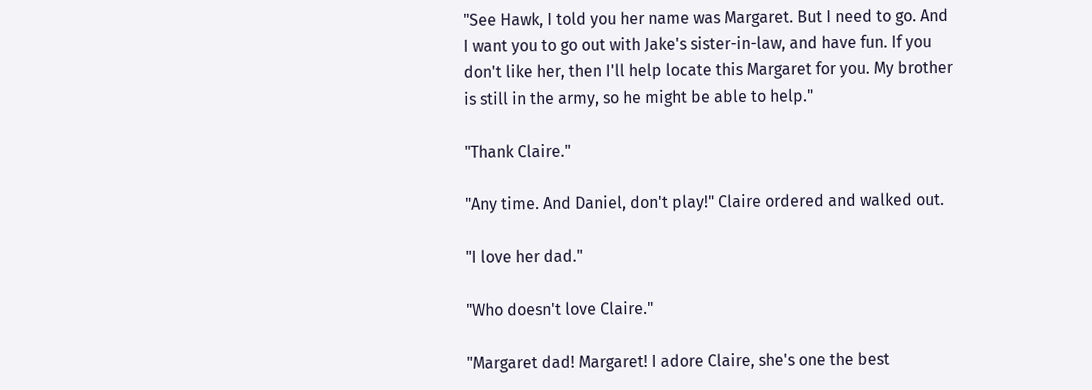"See Hawk, I told you her name was Margaret. But I need to go. And I want you to go out with Jake's sister-in-law, and have fun. If you don't like her, then I'll help locate this Margaret for you. My brother is still in the army, so he might be able to help."

"Thank Claire."

"Any time. And Daniel, don't play!" Claire ordered and walked out.

"I love her dad."

"Who doesn't love Claire."

"Margaret dad! Margaret! I adore Claire, she's one the best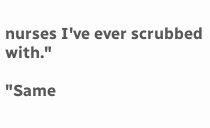nurses I've ever scrubbed with."

"Same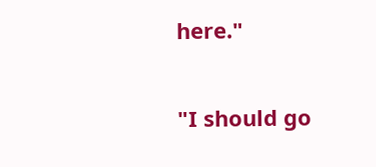here."

"I should go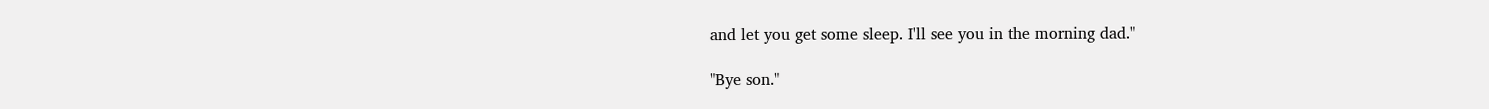and let you get some sleep. I'll see you in the morning dad."

"Bye son."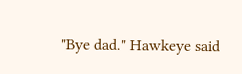"Bye dad." Hawkeye said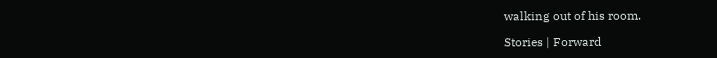walking out of his room.

Stories | Forward